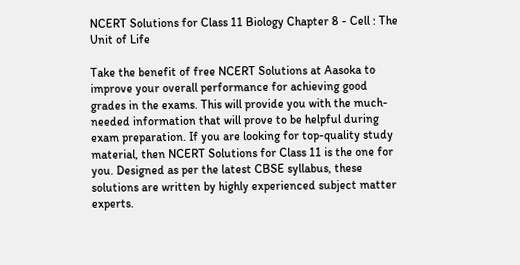NCERT Solutions for Class 11 Biology Chapter 8 - Cell : The Unit of Life

Take the benefit of free NCERT Solutions at Aasoka to improve your overall performance for achieving good grades in the exams. This will provide you with the much-needed information that will prove to be helpful during exam preparation. If you are looking for top-quality study material, then NCERT Solutions for Class 11 is the one for you. Designed as per the latest CBSE syllabus, these solutions are written by highly experienced subject matter experts.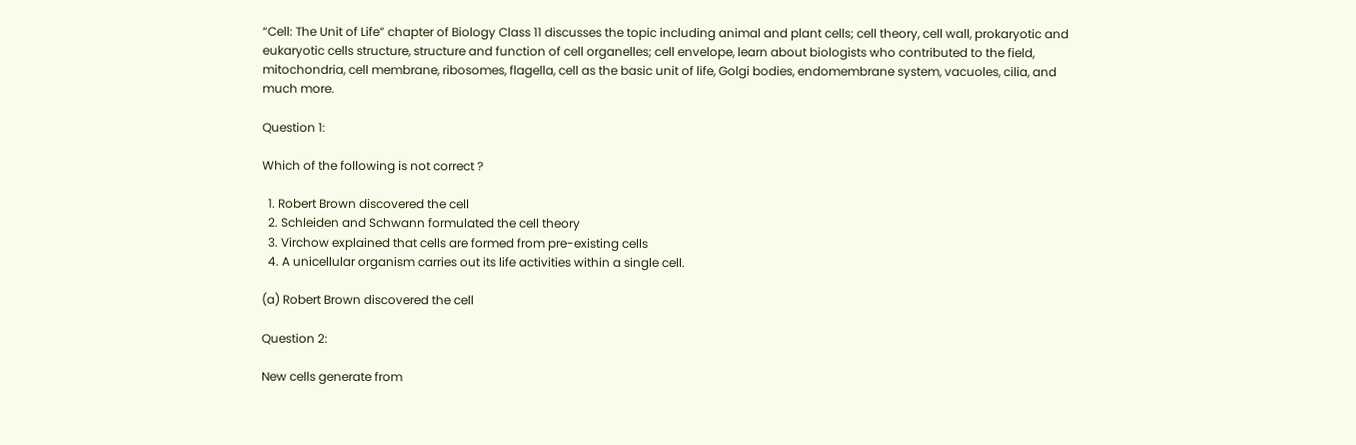“Cell: The Unit of Life” chapter of Biology Class 11 discusses the topic including animal and plant cells; cell theory, cell wall, prokaryotic and eukaryotic cells structure, structure and function of cell organelles; cell envelope, learn about biologists who contributed to the field, mitochondria, cell membrane, ribosomes, flagella, cell as the basic unit of life, Golgi bodies, endomembrane system, vacuoles, cilia, and much more.

Question 1:

Which of the following is not correct ?

  1. Robert Brown discovered the cell
  2. Schleiden and Schwann formulated the cell theory
  3. Virchow explained that cells are formed from pre-existing cells
  4. A unicellular organism carries out its life activities within a single cell.

(a) Robert Brown discovered the cell

Question 2:

New cells generate from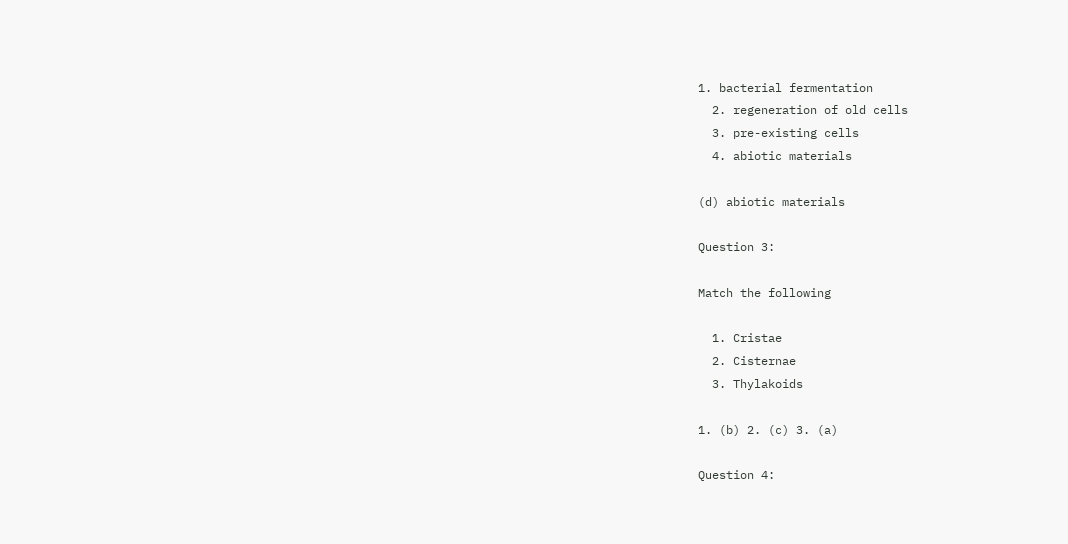1. bacterial fermentation
  2. regeneration of old cells
  3. pre-existing cells
  4. abiotic materials

(d) abiotic materials

Question 3:

Match the following

  1. Cristae
  2. Cisternae
  3. Thylakoids

1. (b) 2. (c) 3. (a)

Question 4: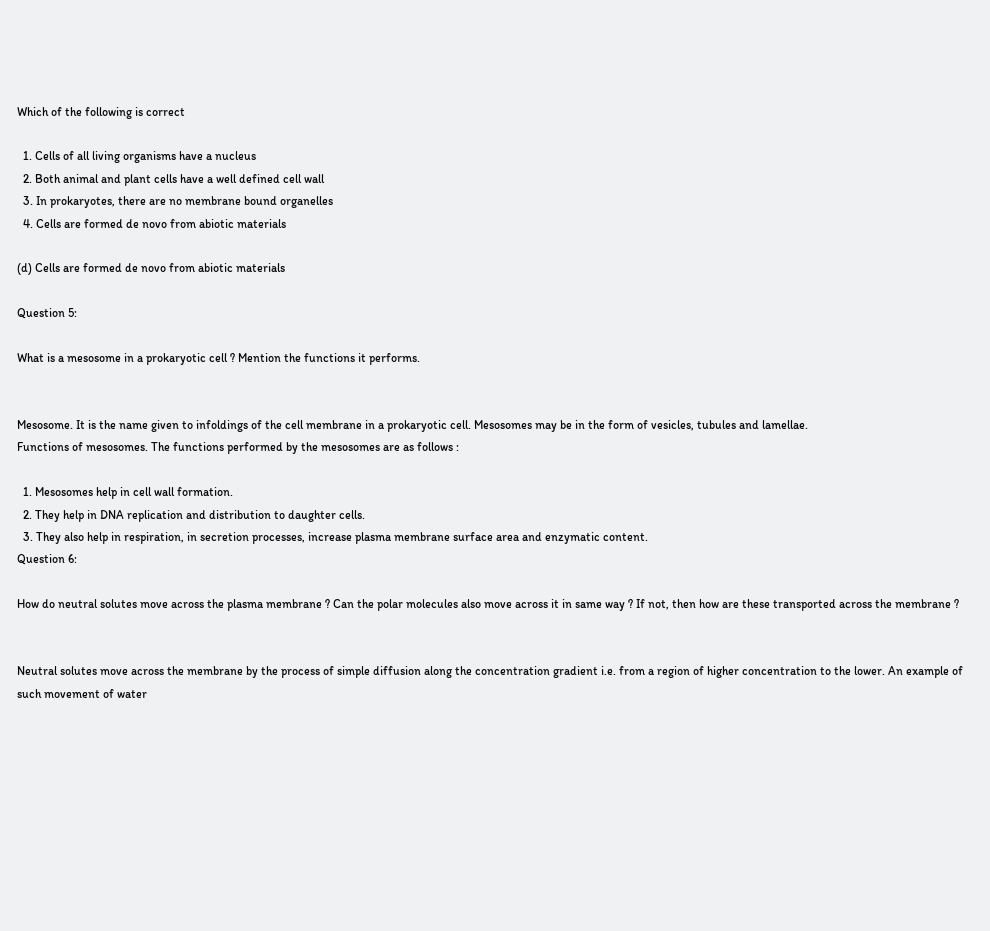Which of the following is correct

  1. Cells of all living organisms have a nucleus
  2. Both animal and plant cells have a well defined cell wall
  3. In prokaryotes, there are no membrane bound organelles
  4. Cells are formed de novo from abiotic materials

(d) Cells are formed de novo from abiotic materials

Question 5:

What is a mesosome in a prokaryotic cell ? Mention the functions it performs.


Mesosome. It is the name given to infoldings of the cell membrane in a prokaryotic cell. Mesosomes may be in the form of vesicles, tubules and lamellae.
Functions of mesosomes. The functions performed by the mesosomes are as follows :

  1. Mesosomes help in cell wall formation.
  2. They help in DNA replication and distribution to daughter cells.
  3. They also help in respiration, in secretion processes, increase plasma membrane surface area and enzymatic content.
Question 6:

How do neutral solutes move across the plasma membrane ? Can the polar molecules also move across it in same way ? If not, then how are these transported across the membrane ?


Neutral solutes move across the membrane by the process of simple diffusion along the concentration gradient i.e. from a region of higher concentration to the lower. An example of such movement of water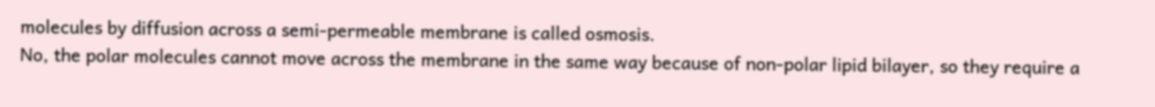molecules by diffusion across a semi-permeable membrane is called osmosis.
No, the polar molecules cannot move across the membrane in the same way because of non-polar lipid bilayer, so they require a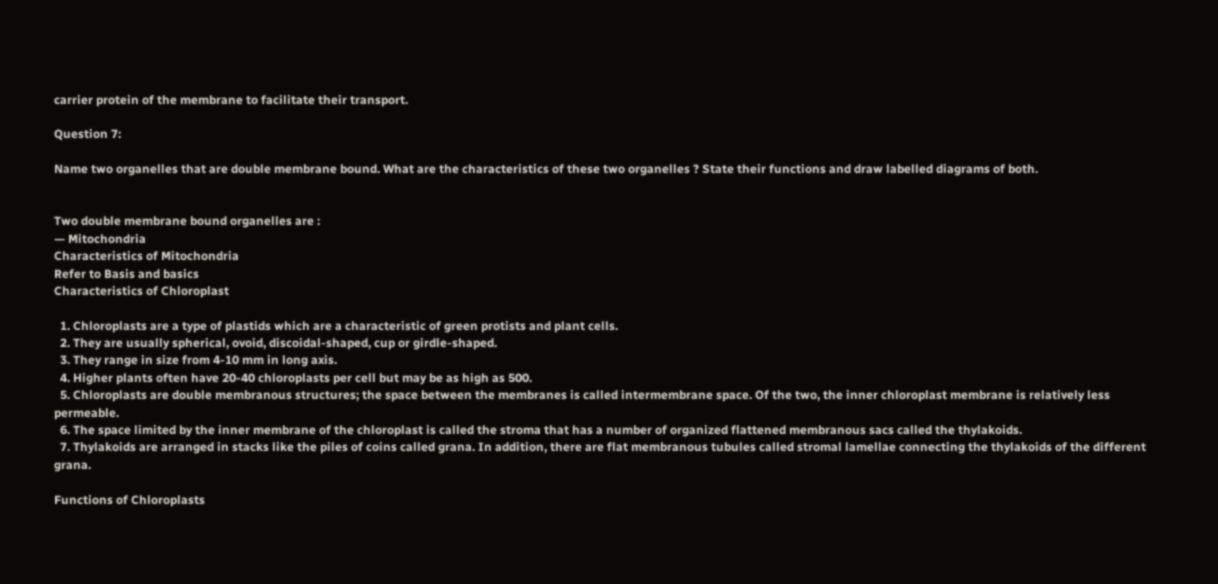carrier protein of the membrane to facilitate their transport.

Question 7:

Name two organelles that are double membrane bound. What are the characteristics of these two organelles ? State their functions and draw labelled diagrams of both.


Two double membrane bound organelles are :
— Mitochondria
Characteristics of Mitochondria
Refer to Basis and basics
Characteristics of Chloroplast

  1. Chloroplasts are a type of plastids which are a characteristic of green protists and plant cells.
  2. They are usually spherical, ovoid, discoidal-shaped, cup or girdle-shaped.
  3. They range in size from 4-10 mm in long axis.
  4. Higher plants often have 20-40 chloroplasts per cell but may be as high as 500.
  5. Chloroplasts are double membranous structures; the space between the membranes is called intermembrane space. Of the two, the inner chloroplast membrane is relatively less permeable.
  6. The space limited by the inner membrane of the chloroplast is called the stroma that has a number of organized flattened membranous sacs called the thylakoids.
  7. Thylakoids are arranged in stacks like the piles of coins called grana. In addition, there are flat membranous tubules called stromal lamellae connecting the thylakoids of the different grana.

Functions of Chloroplasts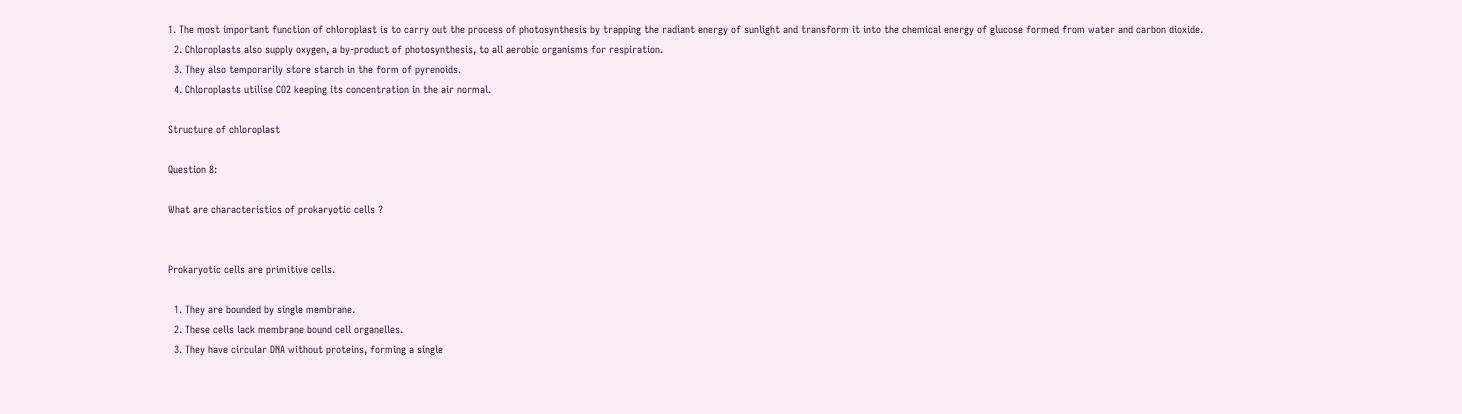1. The most important function of chloroplast is to carry out the process of photosynthesis by trapping the radiant energy of sunlight and transform it into the chemical energy of glucose formed from water and carbon dioxide.
  2. Chloroplasts also supply oxygen, a by-product of photosynthesis, to all aerobic organisms for respiration.
  3. They also temporarily store starch in the form of pyrenoids.
  4. Chloroplasts utilise CO2 keeping its concentration in the air normal.

Structure of chloroplast

Question 8:

What are characteristics of prokaryotic cells ?


Prokaryotic cells are primitive cells.

  1. They are bounded by single membrane.
  2. These cells lack membrane bound cell organelles.
  3. They have circular DNA without proteins, forming a single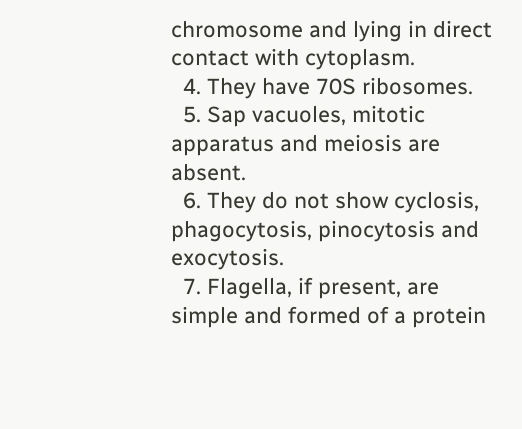chromosome and lying in direct contact with cytoplasm.
  4. They have 70S ribosomes.
  5. Sap vacuoles, mitotic apparatus and meiosis are absent.
  6. They do not show cyclosis, phagocytosis, pinocytosis and exocytosis.
  7. Flagella, if present, are simple and formed of a protein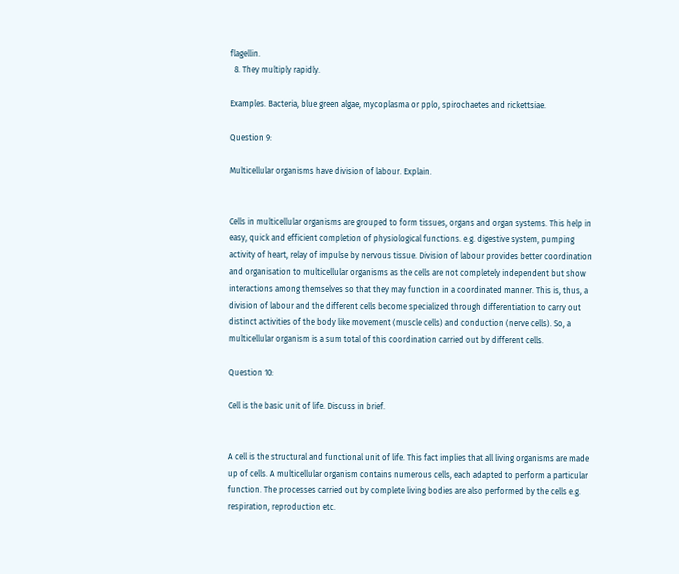flagellin.
  8. They multiply rapidly.

Examples. Bacteria, blue green algae, mycoplasma or pplo, spirochaetes and rickettsiae.

Question 9:

Multicellular organisms have division of labour. Explain.


Cells in multicellular organisms are grouped to form tissues, organs and organ systems. This help in easy, quick and efficient completion of physiological functions. e.g. digestive system, pumping activity of heart, relay of impulse by nervous tissue. Division of labour provides better coordination and organisation to multicellular organisms as the cells are not completely independent but show interactions among themselves so that they may function in a coordinated manner. This is, thus, a division of labour and the different cells become specialized through differentiation to carry out distinct activities of the body like movement (muscle cells) and conduction (nerve cells). So, a multicellular organism is a sum total of this coordination carried out by different cells.

Question 10:

Cell is the basic unit of life. Discuss in brief.


A cell is the structural and functional unit of life. This fact implies that all living organisms are made up of cells. A multicellular organism contains numerous cells, each adapted to perform a particular function. The processes carried out by complete living bodies are also performed by the cells e.g. respiration, reproduction etc.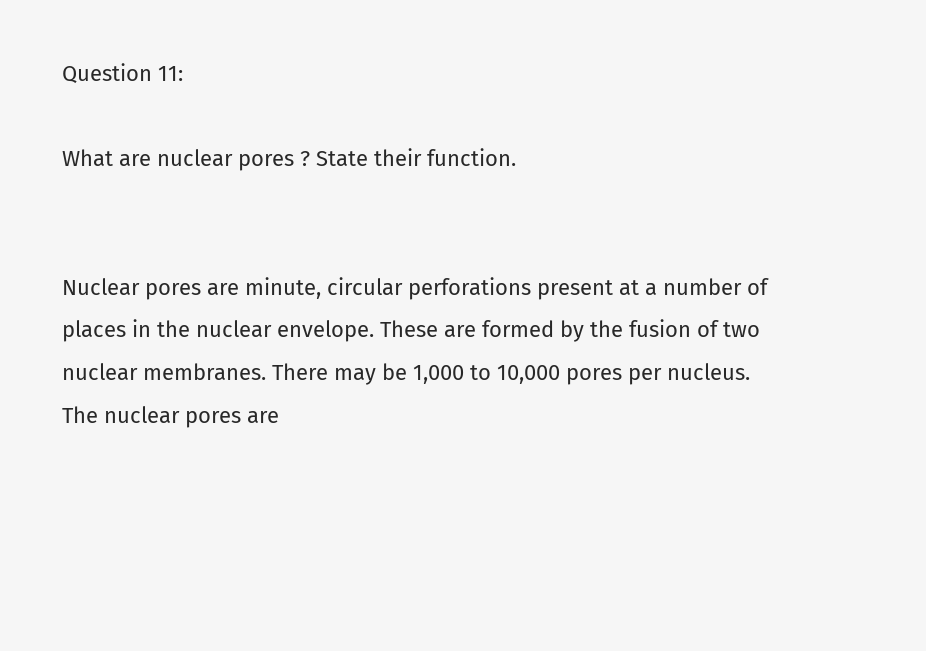Question 11:

What are nuclear pores ? State their function.


Nuclear pores are minute, circular perforations present at a number of places in the nuclear envelope. These are formed by the fusion of two nuclear membranes. There may be 1,000 to 10,000 pores per nucleus.
The nuclear pores are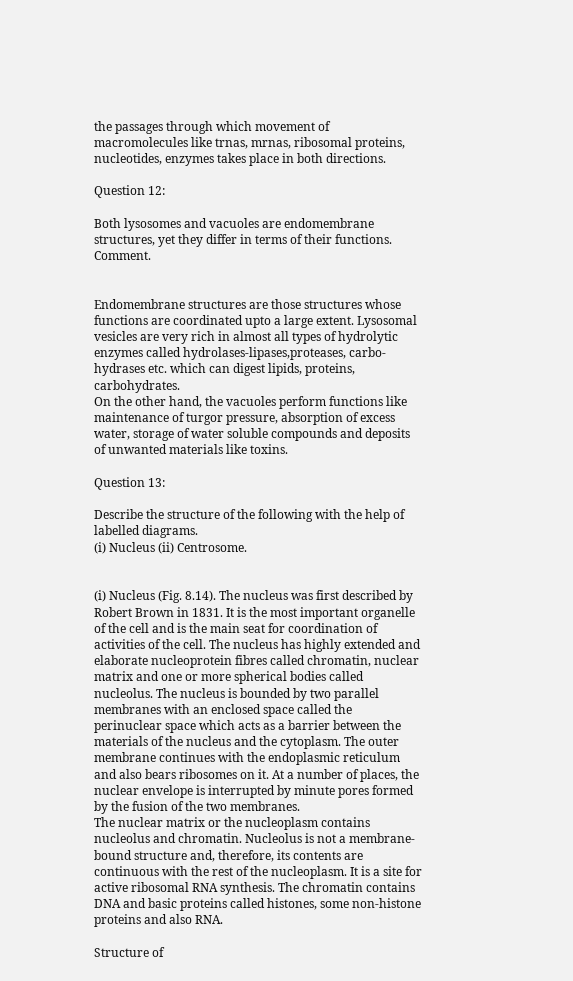the passages through which movement of macromolecules like trnas, mrnas, ribosomal proteins, nucleotides, enzymes takes place in both directions.

Question 12:

Both lysosomes and vacuoles are endomembrane structures, yet they differ in terms of their functions. Comment.


Endomembrane structures are those structures whose functions are coordinated upto a large extent. Lysosomal vesicles are very rich in almost all types of hydrolytic enzymes called hydrolases-lipases,proteases, carbo-hydrases etc. which can digest lipids, proteins, carbohydrates.
On the other hand, the vacuoles perform functions like maintenance of turgor pressure, absorption of excess water, storage of water soluble compounds and deposits of unwanted materials like toxins.

Question 13:

Describe the structure of the following with the help of labelled diagrams.
(i) Nucleus (ii) Centrosome.


(i) Nucleus (Fig. 8.14). The nucleus was first described by Robert Brown in 1831. It is the most important organelle of the cell and is the main seat for coordination of activities of the cell. The nucleus has highly extended and elaborate nucleoprotein fibres called chromatin, nuclear matrix and one or more spherical bodies called nucleolus. The nucleus is bounded by two parallel membranes with an enclosed space called the perinuclear space which acts as a barrier between the materials of the nucleus and the cytoplasm. The outer membrane continues with the endoplasmic reticulum and also bears ribosomes on it. At a number of places, the nuclear envelope is interrupted by minute pores formed by the fusion of the two membranes.
The nuclear matrix or the nucleoplasm contains nucleolus and chromatin. Nucleolus is not a membrane-bound structure and, therefore, its contents are continuous with the rest of the nucleoplasm. It is a site for active ribosomal RNA synthesis. The chromatin contains DNA and basic proteins called histones, some non-histone proteins and also RNA.

Structure of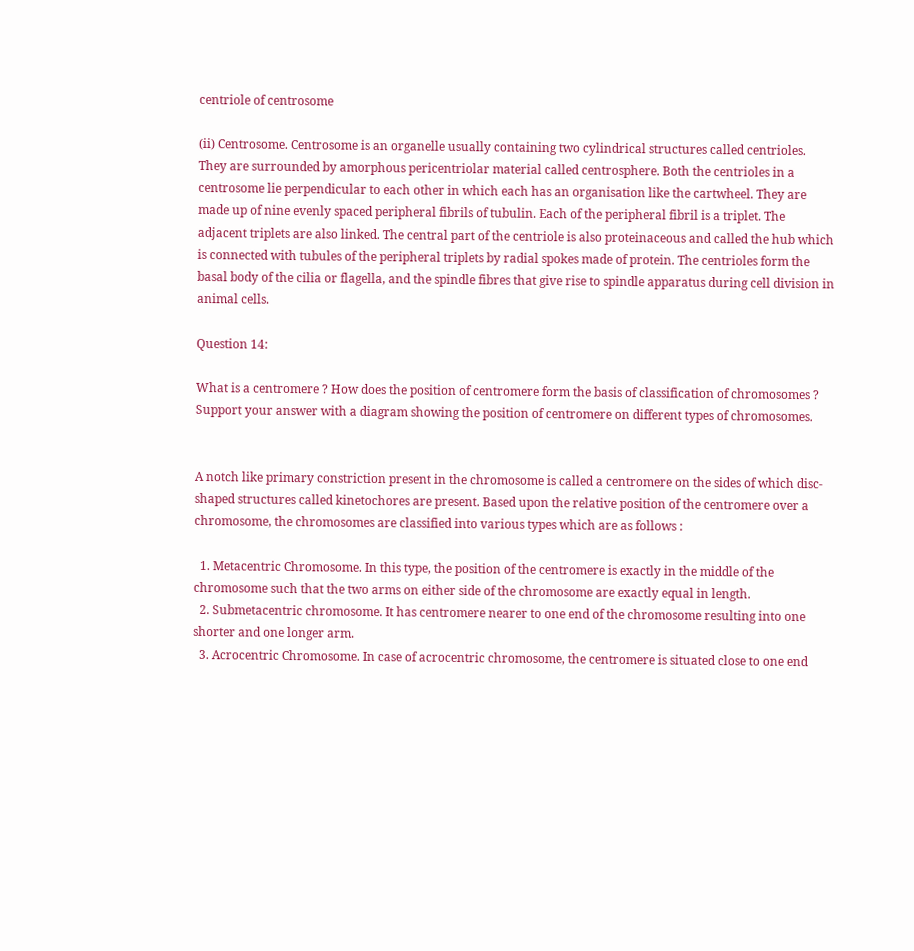centriole of centrosome

(ii) Centrosome. Centrosome is an organelle usually containing two cylindrical structures called centrioles. They are surrounded by amorphous pericentriolar material called centrosphere. Both the centrioles in a centrosome lie perpendicular to each other in which each has an organisation like the cartwheel. They are made up of nine evenly spaced peripheral fibrils of tubulin. Each of the peripheral fibril is a triplet. The adjacent triplets are also linked. The central part of the centriole is also proteinaceous and called the hub which is connected with tubules of the peripheral triplets by radial spokes made of protein. The centrioles form the basal body of the cilia or flagella, and the spindle fibres that give rise to spindle apparatus during cell division in animal cells.

Question 14:

What is a centromere ? How does the position of centromere form the basis of classification of chromosomes ? Support your answer with a diagram showing the position of centromere on different types of chromosomes.


A notch like primary constriction present in the chromosome is called a centromere on the sides of which disc-shaped structures called kinetochores are present. Based upon the relative position of the centromere over a chromosome, the chromosomes are classified into various types which are as follows :

  1. Metacentric Chromosome. In this type, the position of the centromere is exactly in the middle of the chromosome such that the two arms on either side of the chromosome are exactly equal in length.
  2. Submetacentric chromosome. It has centromere nearer to one end of the chromosome resulting into one shorter and one longer arm.
  3. Acrocentric Chromosome. In case of acrocentric chromosome, the centromere is situated close to one end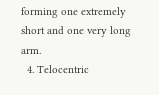forming one extremely short and one very long arm.
  4. Telocentric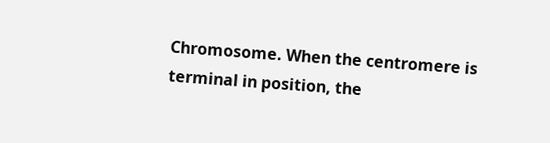Chromosome. When the centromere is terminal in position, the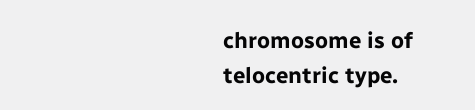chromosome is of telocentric type.